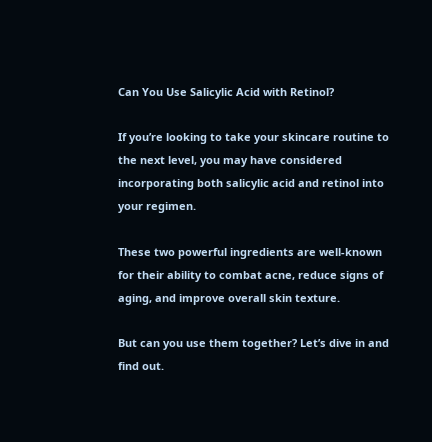Can You Use Salicylic Acid with Retinol?

If you’re looking to take your skincare routine to the next level, you may have considered incorporating both salicylic acid and retinol into your regimen.

These two powerful ingredients are well-known for their ability to combat acne, reduce signs of aging, and improve overall skin texture.

But can you use them together? Let’s dive in and find out.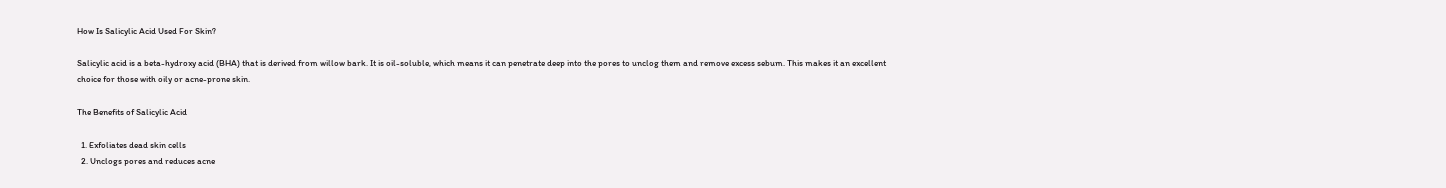How Is Salicylic Acid Used For Skin?

Salicylic acid is a beta-hydroxy acid (BHA) that is derived from willow bark. It is oil-soluble, which means it can penetrate deep into the pores to unclog them and remove excess sebum. This makes it an excellent choice for those with oily or acne-prone skin.

The Benefits of Salicylic Acid

  1. Exfoliates dead skin cells
  2. Unclogs pores and reduces acne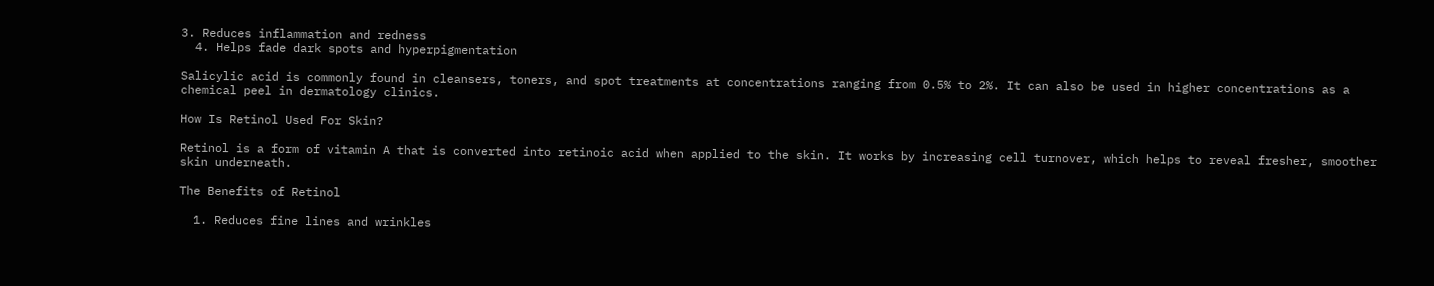3. Reduces inflammation and redness
  4. Helps fade dark spots and hyperpigmentation

Salicylic acid is commonly found in cleansers, toners, and spot treatments at concentrations ranging from 0.5% to 2%. It can also be used in higher concentrations as a chemical peel in dermatology clinics.

How Is Retinol Used For Skin?

Retinol is a form of vitamin A that is converted into retinoic acid when applied to the skin. It works by increasing cell turnover, which helps to reveal fresher, smoother skin underneath.

The Benefits of Retinol

  1. Reduces fine lines and wrinkles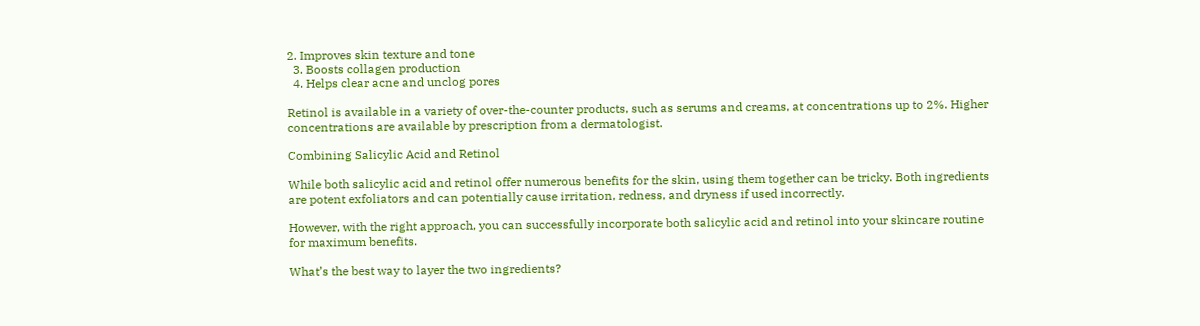2. Improves skin texture and tone
  3. Boosts collagen production
  4. Helps clear acne and unclog pores

Retinol is available in a variety of over-the-counter products, such as serums and creams, at concentrations up to 2%. Higher concentrations are available by prescription from a dermatologist.

Combining Salicylic Acid and Retinol

While both salicylic acid and retinol offer numerous benefits for the skin, using them together can be tricky. Both ingredients are potent exfoliators and can potentially cause irritation, redness, and dryness if used incorrectly.

However, with the right approach, you can successfully incorporate both salicylic acid and retinol into your skincare routine for maximum benefits.

What’s the best way to layer the two ingredients?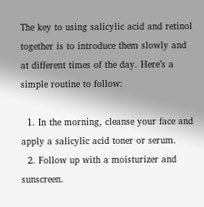The key to using salicylic acid and retinol together is to introduce them slowly and at different times of the day. Here’s a simple routine to follow:

  1. In the morning, cleanse your face and apply a salicylic acid toner or serum.
  2. Follow up with a moisturizer and sunscreen.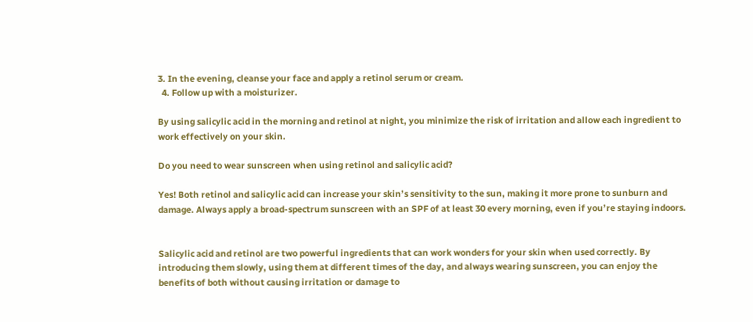3. In the evening, cleanse your face and apply a retinol serum or cream.
  4. Follow up with a moisturizer.

By using salicylic acid in the morning and retinol at night, you minimize the risk of irritation and allow each ingredient to work effectively on your skin.

Do you need to wear sunscreen when using retinol and salicylic acid?

Yes! Both retinol and salicylic acid can increase your skin’s sensitivity to the sun, making it more prone to sunburn and damage. Always apply a broad-spectrum sunscreen with an SPF of at least 30 every morning, even if you’re staying indoors.


Salicylic acid and retinol are two powerful ingredients that can work wonders for your skin when used correctly. By introducing them slowly, using them at different times of the day, and always wearing sunscreen, you can enjoy the benefits of both without causing irritation or damage to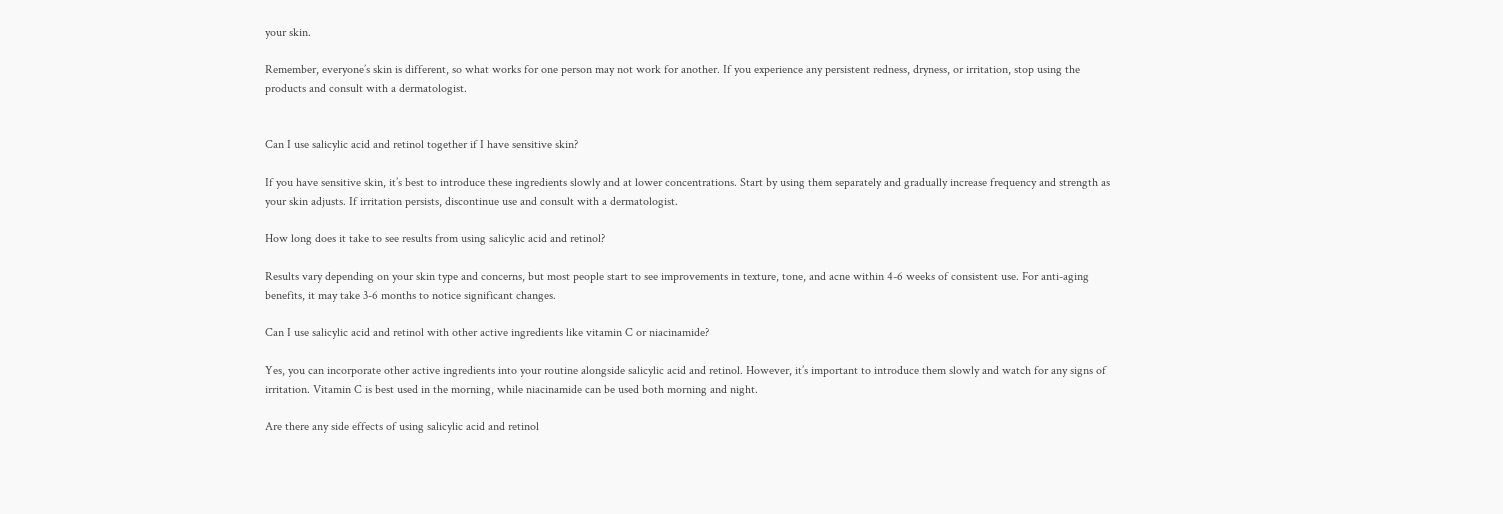your skin.

Remember, everyone’s skin is different, so what works for one person may not work for another. If you experience any persistent redness, dryness, or irritation, stop using the products and consult with a dermatologist.


Can I use salicylic acid and retinol together if I have sensitive skin?

If you have sensitive skin, it’s best to introduce these ingredients slowly and at lower concentrations. Start by using them separately and gradually increase frequency and strength as your skin adjusts. If irritation persists, discontinue use and consult with a dermatologist.

How long does it take to see results from using salicylic acid and retinol?

Results vary depending on your skin type and concerns, but most people start to see improvements in texture, tone, and acne within 4-6 weeks of consistent use. For anti-aging benefits, it may take 3-6 months to notice significant changes.

Can I use salicylic acid and retinol with other active ingredients like vitamin C or niacinamide?

Yes, you can incorporate other active ingredients into your routine alongside salicylic acid and retinol. However, it’s important to introduce them slowly and watch for any signs of irritation. Vitamin C is best used in the morning, while niacinamide can be used both morning and night.

Are there any side effects of using salicylic acid and retinol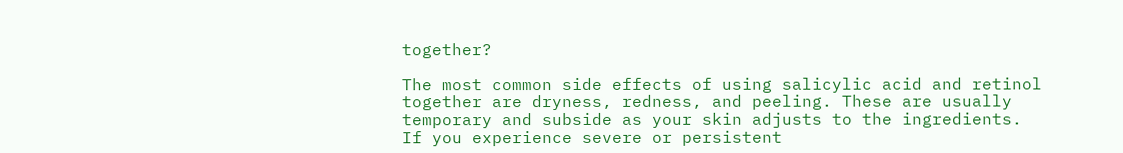together?

The most common side effects of using salicylic acid and retinol together are dryness, redness, and peeling. These are usually temporary and subside as your skin adjusts to the ingredients. If you experience severe or persistent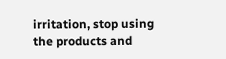irritation, stop using the products and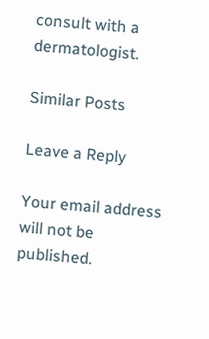consult with a dermatologist.

Similar Posts

Leave a Reply

Your email address will not be published.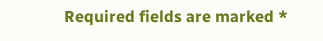Required fields are marked *